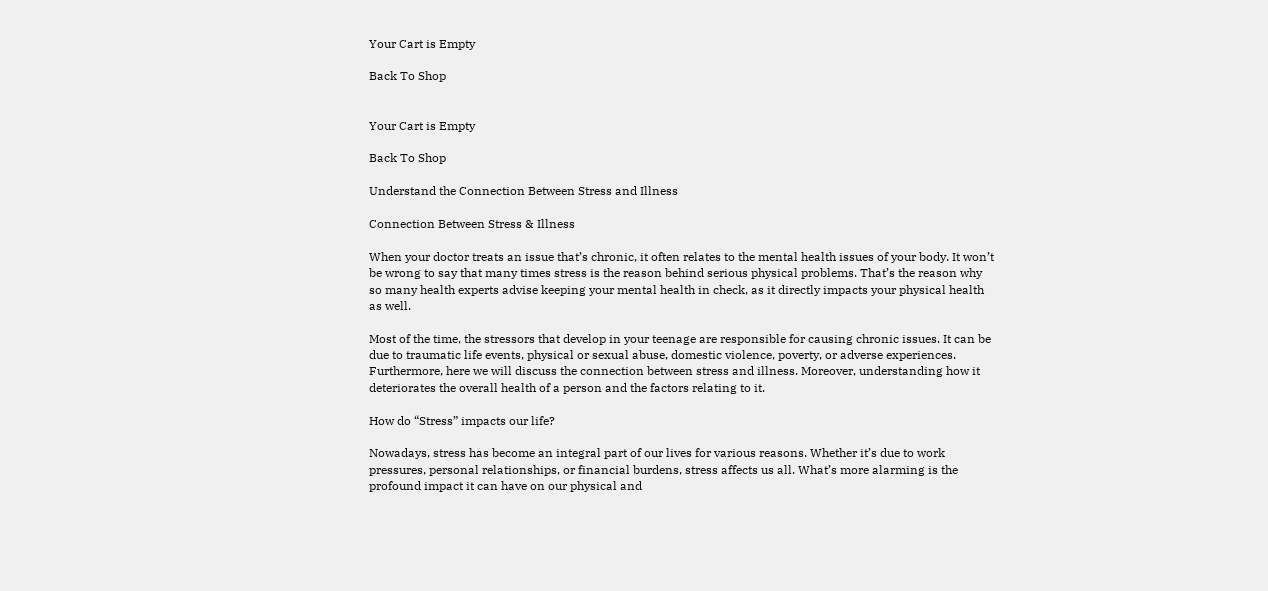Your Cart is Empty

Back To Shop


Your Cart is Empty

Back To Shop

Understand the Connection Between Stress and Illness

Connection Between Stress & Illness

When your doctor treats an issue that’s chronic, it often relates to the mental health issues of your body. It won’t be wrong to say that many times stress is the reason behind serious physical problems. That’s the reason why so many health experts advise keeping your mental health in check, as it directly impacts your physical health as well.

Most of the time, the stressors that develop in your teenage are responsible for causing chronic issues. It can be due to traumatic life events, physical or sexual abuse, domestic violence, poverty, or adverse experiences. Furthermore, here we will discuss the connection between stress and illness. Moreover, understanding how it deteriorates the overall health of a person and the factors relating to it.

How do “Stress” impacts our life?

Nowadays, stress has become an integral part of our lives for various reasons. Whether it’s due to work pressures, personal relationships, or financial burdens, stress affects us all. What’s more alarming is the profound impact it can have on our physical and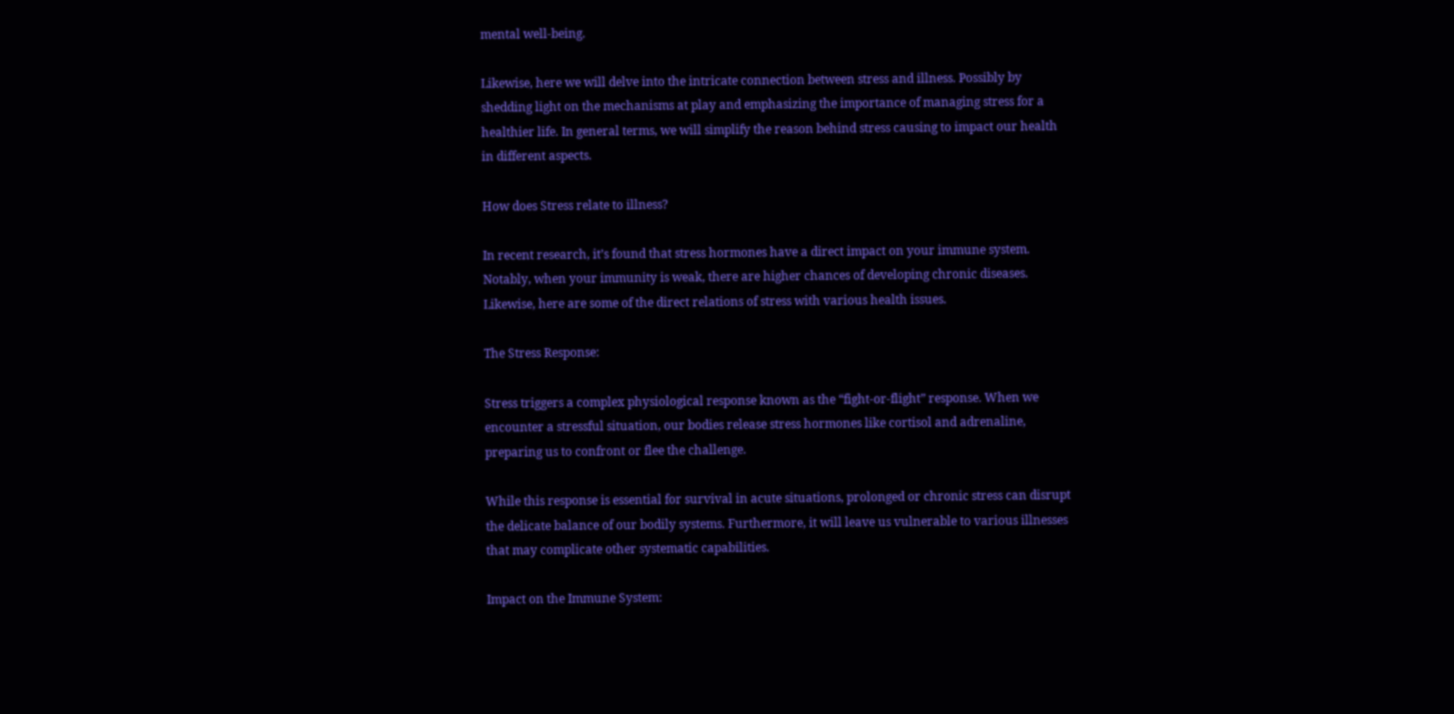mental well-being.

Likewise, here we will delve into the intricate connection between stress and illness. Possibly by shedding light on the mechanisms at play and emphasizing the importance of managing stress for a healthier life. In general terms, we will simplify the reason behind stress causing to impact our health in different aspects.

How does Stress relate to illness?

In recent research, it’s found that stress hormones have a direct impact on your immune system. Notably, when your immunity is weak, there are higher chances of developing chronic diseases. Likewise, here are some of the direct relations of stress with various health issues.

The Stress Response:

Stress triggers a complex physiological response known as the “fight-or-flight” response. When we encounter a stressful situation, our bodies release stress hormones like cortisol and adrenaline, preparing us to confront or flee the challenge.

While this response is essential for survival in acute situations, prolonged or chronic stress can disrupt the delicate balance of our bodily systems. Furthermore, it will leave us vulnerable to various illnesses that may complicate other systematic capabilities.

Impact on the Immune System: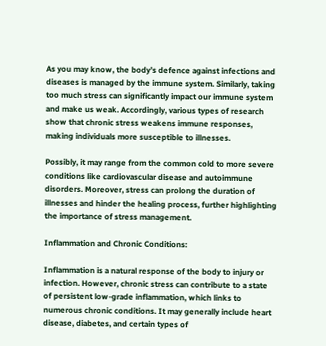As you may know, the body’s defence against infections and diseases is managed by the immune system. Similarly, taking too much stress can significantly impact our immune system and make us weak. Accordingly, various types of research show that chronic stress weakens immune responses, making individuals more susceptible to illnesses.

Possibly, it may range from the common cold to more severe conditions like cardiovascular disease and autoimmune disorders. Moreover, stress can prolong the duration of illnesses and hinder the healing process, further highlighting the importance of stress management.

Inflammation and Chronic Conditions:

Inflammation is a natural response of the body to injury or infection. However, chronic stress can contribute to a state of persistent low-grade inflammation, which links to numerous chronic conditions. It may generally include heart disease, diabetes, and certain types of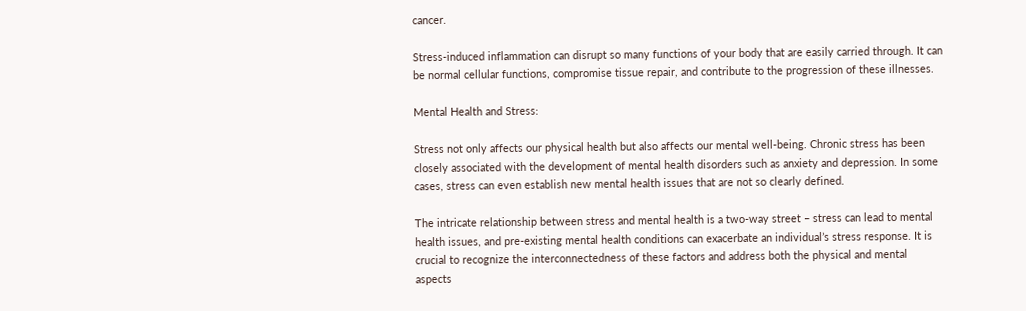cancer.

Stress-induced inflammation can disrupt so many functions of your body that are easily carried through. It can be normal cellular functions, compromise tissue repair, and contribute to the progression of these illnesses.

Mental Health and Stress:

Stress not only affects our physical health but also affects our mental well-being. Chronic stress has been closely associated with the development of mental health disorders such as anxiety and depression. In some cases, stress can even establish new mental health issues that are not so clearly defined.

The intricate relationship between stress and mental health is a two-way street – stress can lead to mental health issues, and pre-existing mental health conditions can exacerbate an individual’s stress response. It is crucial to recognize the interconnectedness of these factors and address both the physical and mental aspects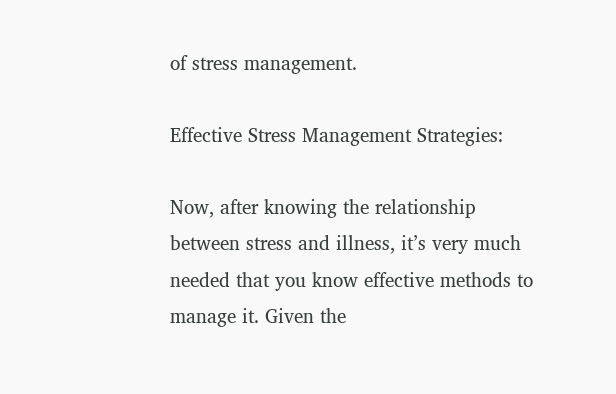of stress management.

Effective Stress Management Strategies:

Now, after knowing the relationship between stress and illness, it’s very much needed that you know effective methods to manage it. Given the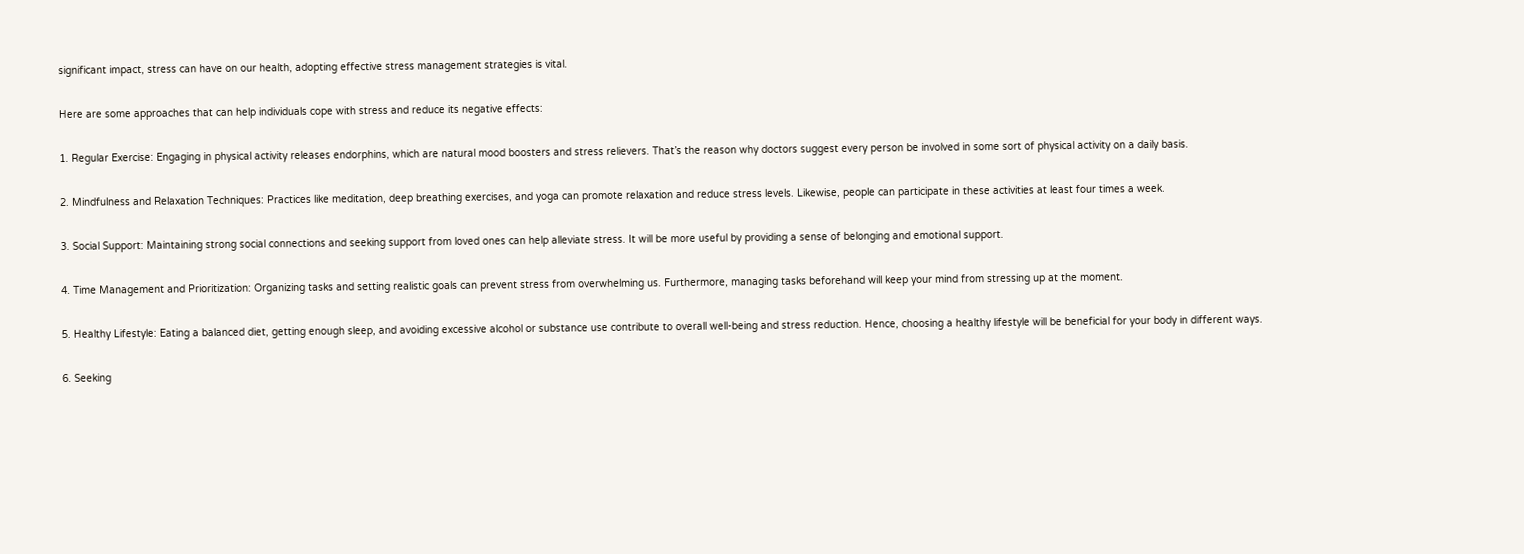significant impact, stress can have on our health, adopting effective stress management strategies is vital.

Here are some approaches that can help individuals cope with stress and reduce its negative effects:

1. Regular Exercise: Engaging in physical activity releases endorphins, which are natural mood boosters and stress relievers. That’s the reason why doctors suggest every person be involved in some sort of physical activity on a daily basis.

2. Mindfulness and Relaxation Techniques: Practices like meditation, deep breathing exercises, and yoga can promote relaxation and reduce stress levels. Likewise, people can participate in these activities at least four times a week.

3. Social Support: Maintaining strong social connections and seeking support from loved ones can help alleviate stress. It will be more useful by providing a sense of belonging and emotional support.

4. Time Management and Prioritization: Organizing tasks and setting realistic goals can prevent stress from overwhelming us. Furthermore, managing tasks beforehand will keep your mind from stressing up at the moment.

5. Healthy Lifestyle: Eating a balanced diet, getting enough sleep, and avoiding excessive alcohol or substance use contribute to overall well-being and stress reduction. Hence, choosing a healthy lifestyle will be beneficial for your body in different ways.

6. Seeking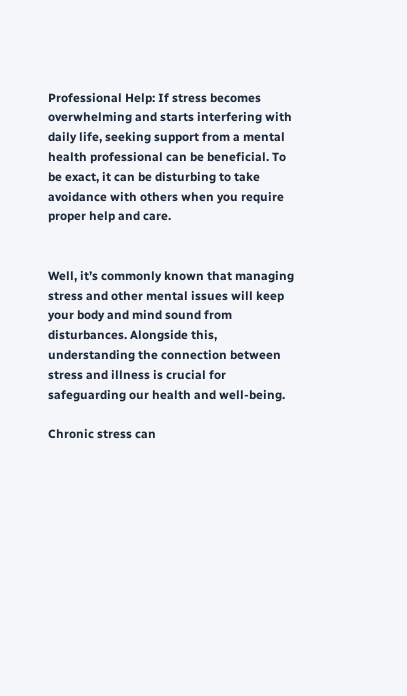Professional Help: If stress becomes overwhelming and starts interfering with daily life, seeking support from a mental health professional can be beneficial. To be exact, it can be disturbing to take avoidance with others when you require proper help and care.


Well, it’s commonly known that managing stress and other mental issues will keep your body and mind sound from disturbances. Alongside this, understanding the connection between stress and illness is crucial for safeguarding our health and well-being.

Chronic stress can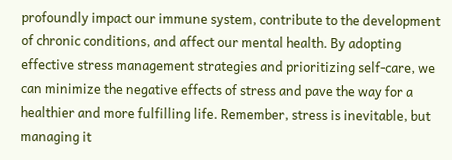profoundly impact our immune system, contribute to the development of chronic conditions, and affect our mental health. By adopting effective stress management strategies and prioritizing self-care, we can minimize the negative effects of stress and pave the way for a healthier and more fulfilling life. Remember, stress is inevitable, but managing it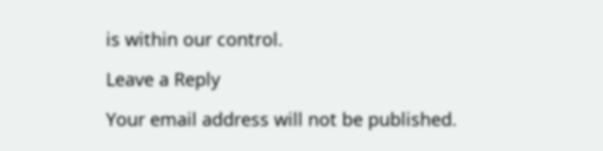is within our control.

Leave a Reply

Your email address will not be published.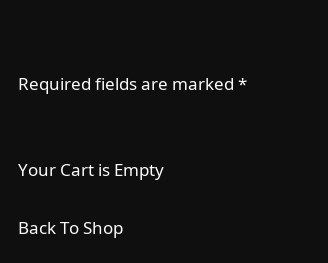Required fields are marked *


Your Cart is Empty

Back To Shop